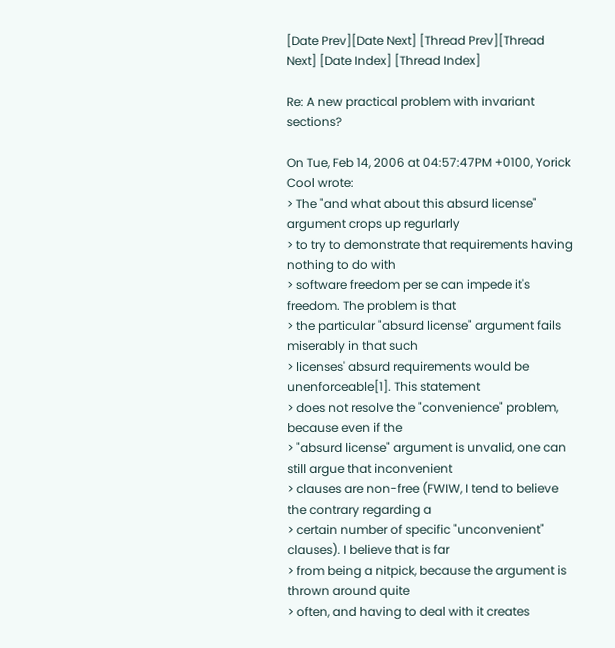[Date Prev][Date Next] [Thread Prev][Thread Next] [Date Index] [Thread Index]

Re: A new practical problem with invariant sections?

On Tue, Feb 14, 2006 at 04:57:47PM +0100, Yorick Cool wrote:
> The "and what about this absurd license" argument crops up regurlarly
> to try to demonstrate that requirements having nothing to do with
> software freedom per se can impede it's freedom. The problem is that
> the particular "absurd license" argument fails miserably in that such
> licenses' absurd requirements would be unenforceable[1]. This statement
> does not resolve the "convenience" problem, because even if the
> "absurd license" argument is unvalid, one can still argue that inconvenient
> clauses are non-free (FWIW, I tend to believe the contrary regarding a
> certain number of specific "unconvenient" clauses). I believe that is far
> from being a nitpick, because the argument is thrown around quite
> often, and having to deal with it creates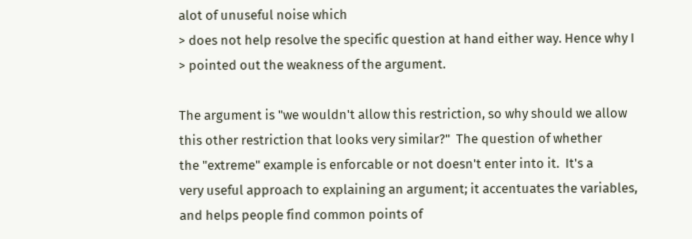alot of unuseful noise which
> does not help resolve the specific question at hand either way. Hence why I
> pointed out the weakness of the argument.

The argument is "we wouldn't allow this restriction, so why should we allow
this other restriction that looks very similar?"  The question of whether
the "extreme" example is enforcable or not doesn't enter into it.  It's a
very useful approach to explaining an argument; it accentuates the variables,
and helps people find common points of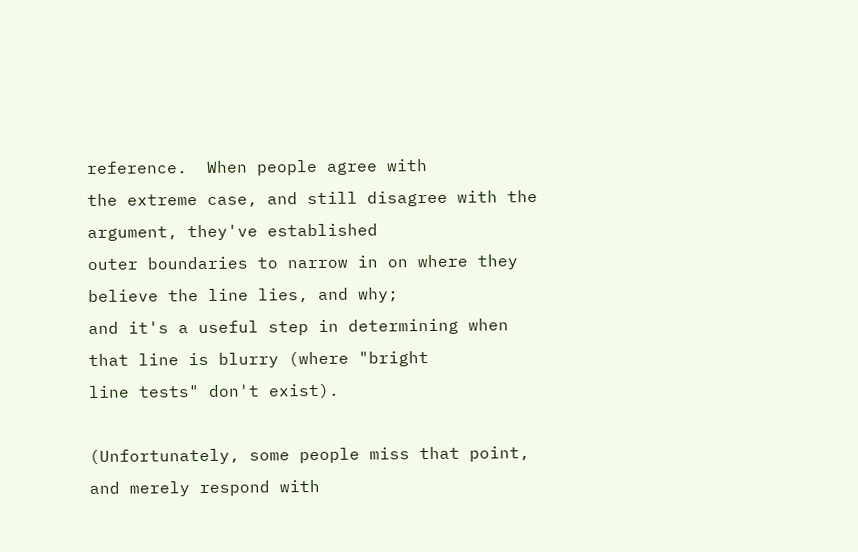reference.  When people agree with
the extreme case, and still disagree with the argument, they've established
outer boundaries to narrow in on where they believe the line lies, and why;
and it's a useful step in determining when that line is blurry (where "bright
line tests" don't exist).

(Unfortunately, some people miss that point, and merely respond with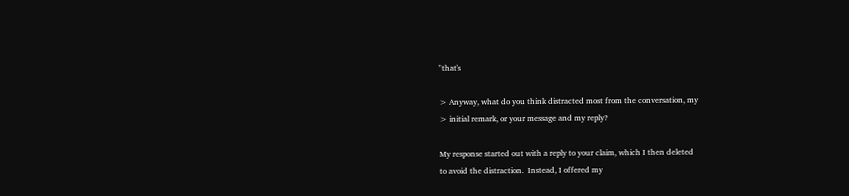"that's

> Anyway, what do you think distracted most from the conversation, my
> initial remark, or your message and my reply?

My response started out with a reply to your claim, which I then deleted
to avoid the distraction.  Instead, I offered my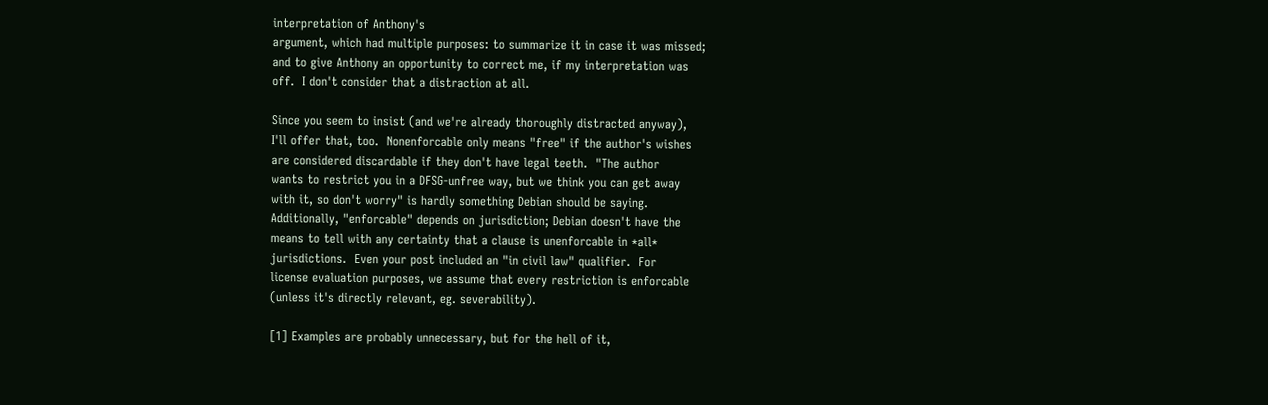interpretation of Anthony's
argument, which had multiple purposes: to summarize it in case it was missed;
and to give Anthony an opportunity to correct me, if my interpretation was
off.  I don't consider that a distraction at all.

Since you seem to insist (and we're already thoroughly distracted anyway),
I'll offer that, too.  Nonenforcable only means "free" if the author's wishes
are considered discardable if they don't have legal teeth.  "The author
wants to restrict you in a DFSG-unfree way, but we think you can get away
with it, so don't worry" is hardly something Debian should be saying.
Additionally, "enforcable" depends on jurisdiction; Debian doesn't have the
means to tell with any certainty that a clause is unenforcable in *all*
jurisdictions.  Even your post included an "in civil law" qualifier.  For
license evaluation purposes, we assume that every restriction is enforcable
(unless it's directly relevant, eg. severability).

[1] Examples are probably unnecessary, but for the hell of it,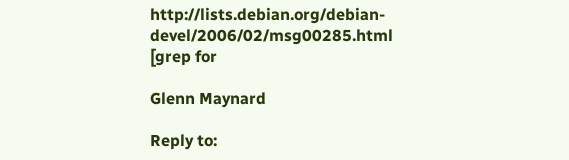http://lists.debian.org/debian-devel/2006/02/msg00285.html [grep for

Glenn Maynard

Reply to: